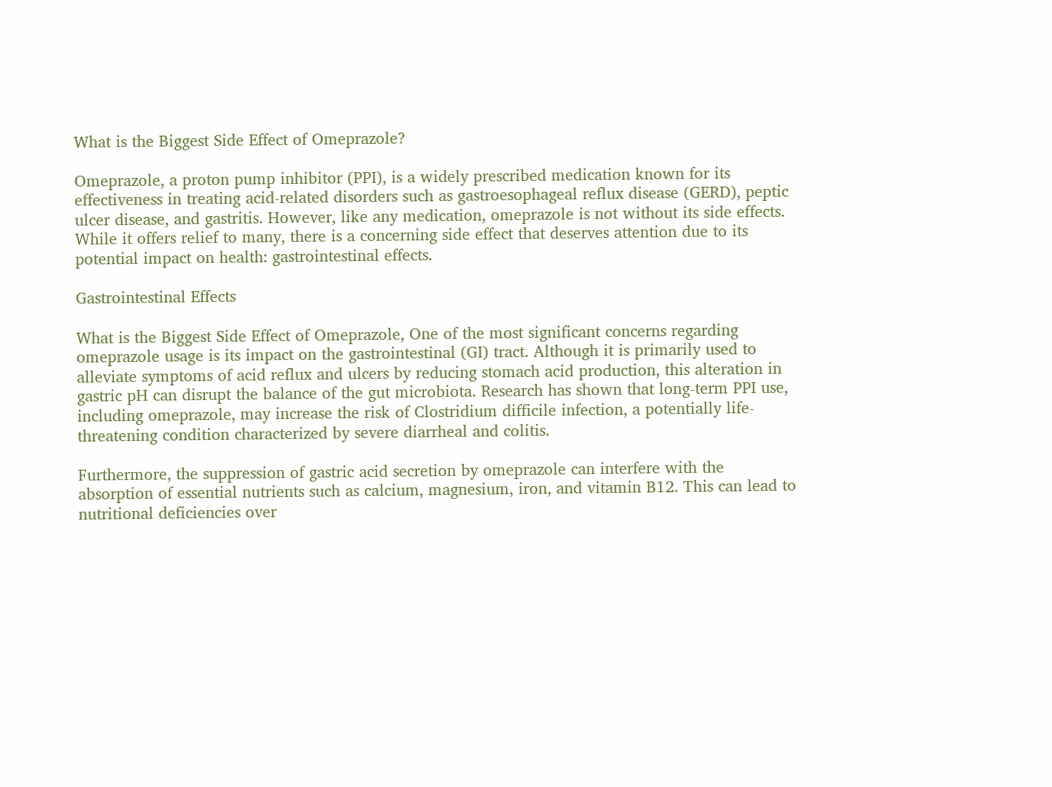What is the Biggest Side Effect of Omeprazole?

Omeprazole, a proton pump inhibitor (PPI), is a widely prescribed medication known for its effectiveness in treating acid-related disorders such as gastroesophageal reflux disease (GERD), peptic ulcer disease, and gastritis. However, like any medication, omeprazole is not without its side effects. While it offers relief to many, there is a concerning side effect that deserves attention due to its potential impact on health: gastrointestinal effects.

Gastrointestinal Effects

What is the Biggest Side Effect of Omeprazole, One of the most significant concerns regarding omeprazole usage is its impact on the gastrointestinal (GI) tract. Although it is primarily used to alleviate symptoms of acid reflux and ulcers by reducing stomach acid production, this alteration in gastric pH can disrupt the balance of the gut microbiota. Research has shown that long-term PPI use, including omeprazole, may increase the risk of Clostridium difficile infection, a potentially life-threatening condition characterized by severe diarrheal and colitis.

Furthermore, the suppression of gastric acid secretion by omeprazole can interfere with the absorption of essential nutrients such as calcium, magnesium, iron, and vitamin B12. This can lead to nutritional deficiencies over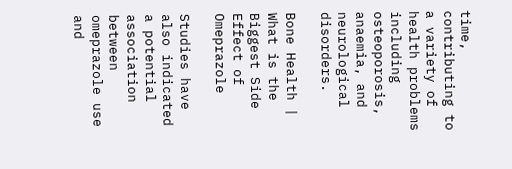time, contributing to a variety of health problems including osteoporosis, anaemia, and neurological disorders.

Bone Health | What is the Biggest Side Effect of Omeprazole

Studies have also indicated a potential association between omeprazole use and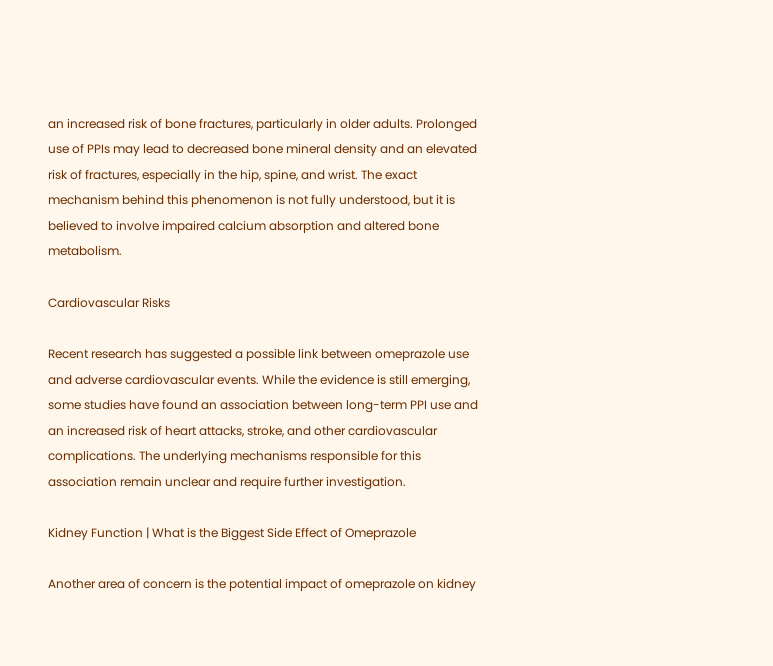an increased risk of bone fractures, particularly in older adults. Prolonged use of PPIs may lead to decreased bone mineral density and an elevated risk of fractures, especially in the hip, spine, and wrist. The exact mechanism behind this phenomenon is not fully understood, but it is believed to involve impaired calcium absorption and altered bone metabolism.

Cardiovascular Risks

Recent research has suggested a possible link between omeprazole use and adverse cardiovascular events. While the evidence is still emerging, some studies have found an association between long-term PPI use and an increased risk of heart attacks, stroke, and other cardiovascular complications. The underlying mechanisms responsible for this association remain unclear and require further investigation.

Kidney Function | What is the Biggest Side Effect of Omeprazole

Another area of concern is the potential impact of omeprazole on kidney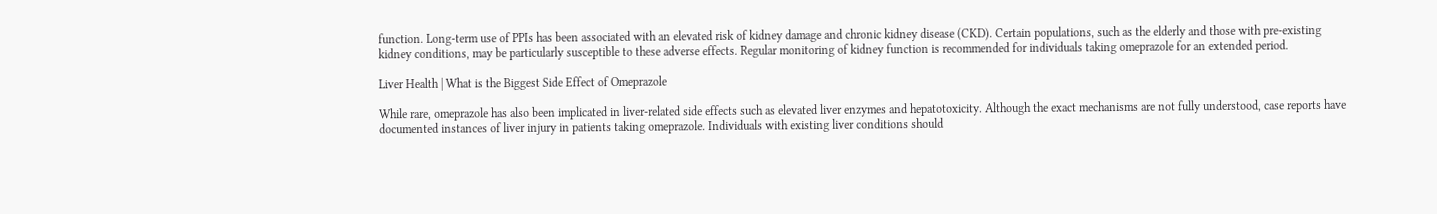function. Long-term use of PPIs has been associated with an elevated risk of kidney damage and chronic kidney disease (CKD). Certain populations, such as the elderly and those with pre-existing kidney conditions, may be particularly susceptible to these adverse effects. Regular monitoring of kidney function is recommended for individuals taking omeprazole for an extended period.

Liver Health | What is the Biggest Side Effect of Omeprazole

While rare, omeprazole has also been implicated in liver-related side effects such as elevated liver enzymes and hepatotoxicity. Although the exact mechanisms are not fully understood, case reports have documented instances of liver injury in patients taking omeprazole. Individuals with existing liver conditions should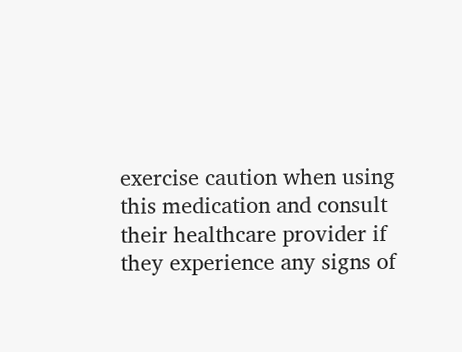exercise caution when using this medication and consult their healthcare provider if they experience any signs of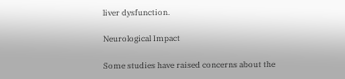liver dysfunction.

Neurological Impact

Some studies have raised concerns about the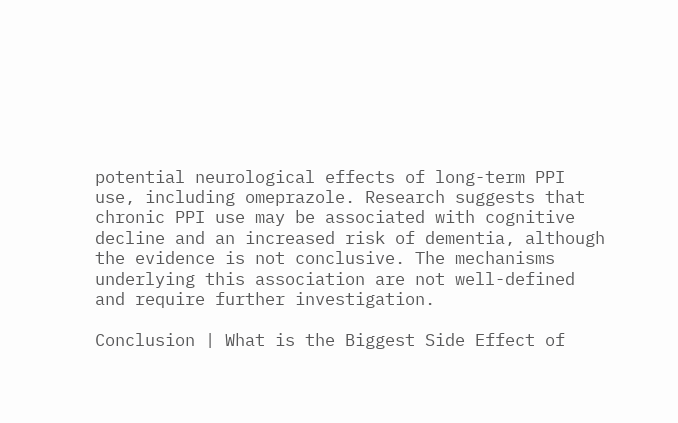potential neurological effects of long-term PPI use, including omeprazole. Research suggests that chronic PPI use may be associated with cognitive decline and an increased risk of dementia, although the evidence is not conclusive. The mechanisms underlying this association are not well-defined and require further investigation.

Conclusion | What is the Biggest Side Effect of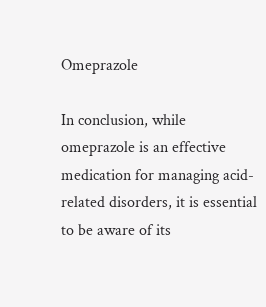Omeprazole

In conclusion, while omeprazole is an effective medication for managing acid-related disorders, it is essential to be aware of its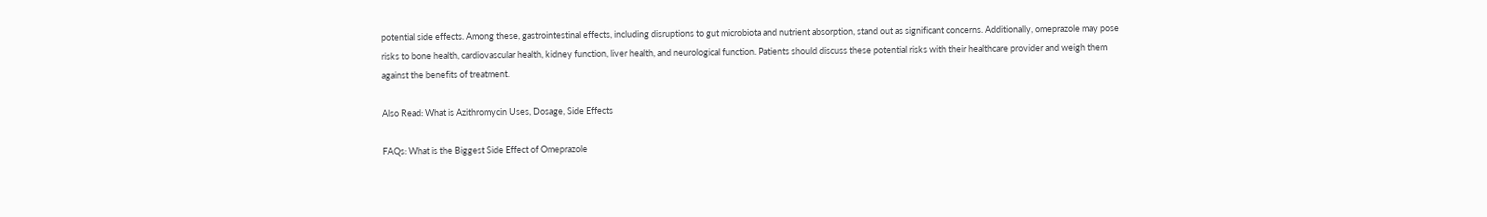potential side effects. Among these, gastrointestinal effects, including disruptions to gut microbiota and nutrient absorption, stand out as significant concerns. Additionally, omeprazole may pose risks to bone health, cardiovascular health, kidney function, liver health, and neurological function. Patients should discuss these potential risks with their healthcare provider and weigh them against the benefits of treatment.

Also Read: What is Azithromycin Uses, Dosage, Side Effects

FAQs: What is the Biggest Side Effect of Omeprazole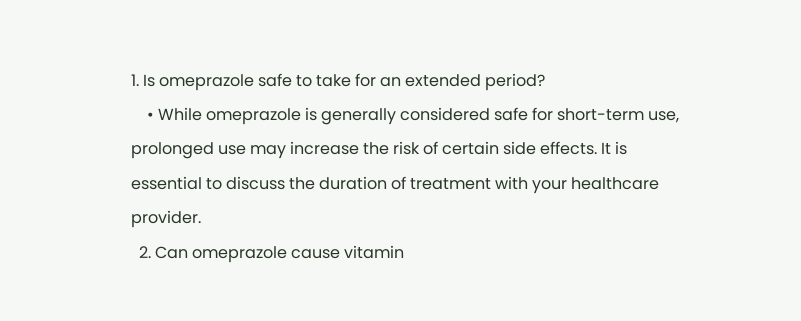1. Is omeprazole safe to take for an extended period?
    • While omeprazole is generally considered safe for short-term use, prolonged use may increase the risk of certain side effects. It is essential to discuss the duration of treatment with your healthcare provider.
  2. Can omeprazole cause vitamin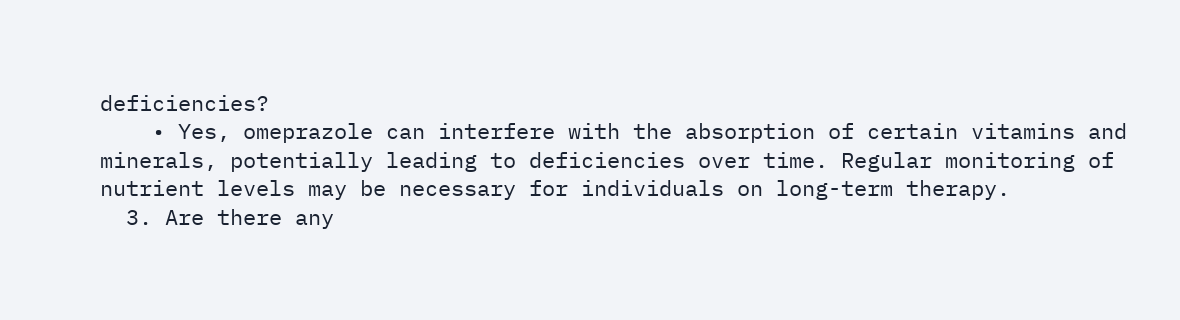deficiencies?
    • Yes, omeprazole can interfere with the absorption of certain vitamins and minerals, potentially leading to deficiencies over time. Regular monitoring of nutrient levels may be necessary for individuals on long-term therapy.
  3. Are there any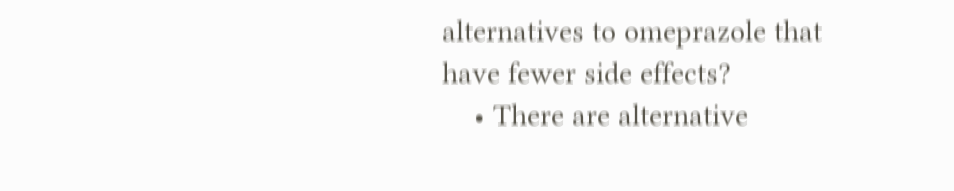alternatives to omeprazole that have fewer side effects?
    • There are alternative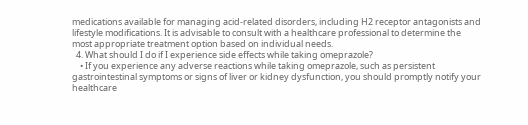medications available for managing acid-related disorders, including H2 receptor antagonists and lifestyle modifications. It is advisable to consult with a healthcare professional to determine the most appropriate treatment option based on individual needs.
  4. What should I do if I experience side effects while taking omeprazole?
    • If you experience any adverse reactions while taking omeprazole, such as persistent gastrointestinal symptoms or signs of liver or kidney dysfunction, you should promptly notify your healthcare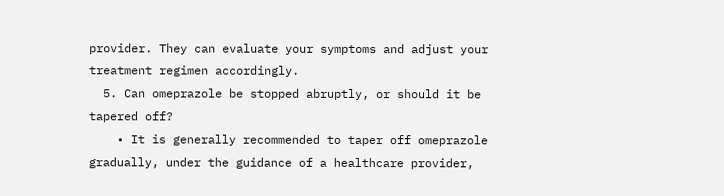provider. They can evaluate your symptoms and adjust your treatment regimen accordingly.
  5. Can omeprazole be stopped abruptly, or should it be tapered off?
    • It is generally recommended to taper off omeprazole gradually, under the guidance of a healthcare provider,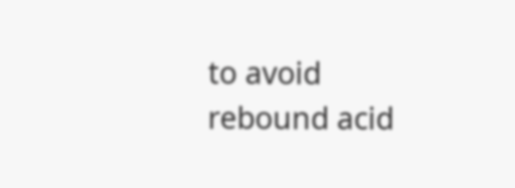to avoid rebound acid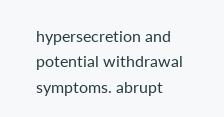hypersecretion and potential withdrawal symptoms. abrupt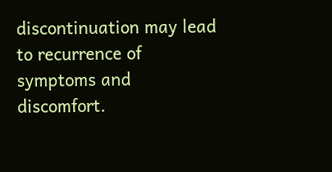discontinuation may lead to recurrence of symptoms and discomfort.